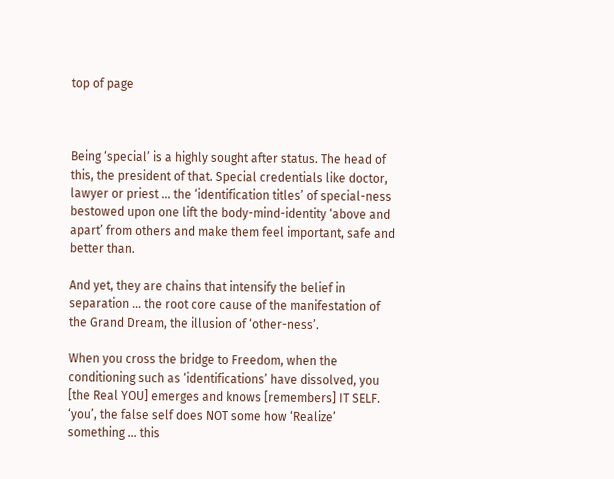top of page



Being ‘special’ is a highly sought after status. The head of this, the president of that. Special credentials like doctor, lawyer or priest … the ‘identification titles’ of special-ness bestowed upon one lift the body-mind-identity ‘above and apart’ from others and make them feel important, safe and better than.

And yet, they are chains that intensify the belief in separation … the root core cause of the manifestation of the Grand Dream, the illusion of ‘other-ness’.

When you cross the bridge to Freedom, when the conditioning such as ‘identifications’ have dissolved, you [the Real YOU] emerges and knows [remembers] IT SELF. ‘you’, the false self does NOT some how ‘Realize’ something … this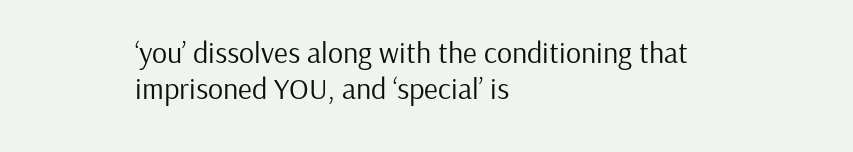‘you’ dissolves along with the conditioning that imprisoned YOU, and ‘special’ is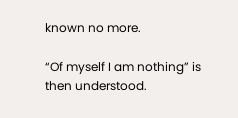known no more.

“Of myself I am nothing” is then understood.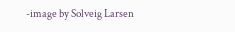-image by Solveig Larsen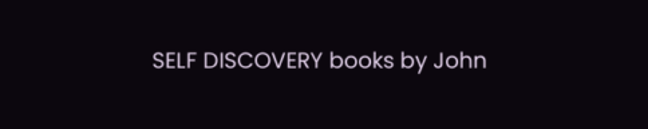SELF DISCOVERY books by John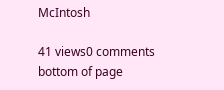McIntosh

41 views0 comments
bottom of page